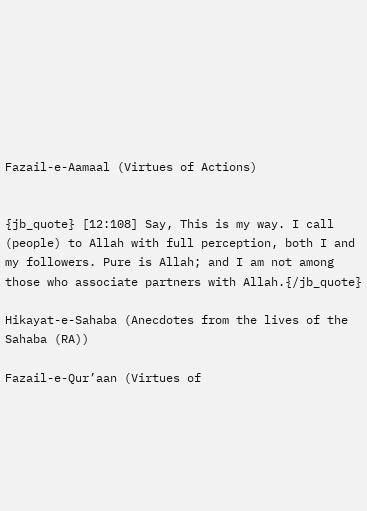Fazail-e-Aamaal (Virtues of Actions)


{jb_quote} [12:108] Say, This is my way. I call (people) to Allah with full perception, both I and my followers. Pure is Allah; and I am not among those who associate partners with Allah.{/jb_quote}

Hikayat-e-Sahaba (Anecdotes from the lives of the Sahaba (RA))

Fazail-e-Qur’aan (Virtues of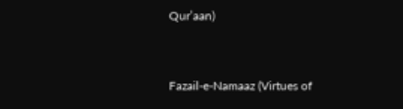Qur’aan)


Fazail-e-Namaaz (Virtues of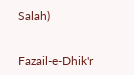Salah)


Fazail-e-Dhik'r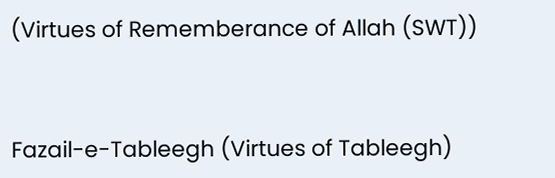(Virtues of Rememberance of Allah (SWT))


Fazail-e-Tableegh (Virtues of Tableegh)